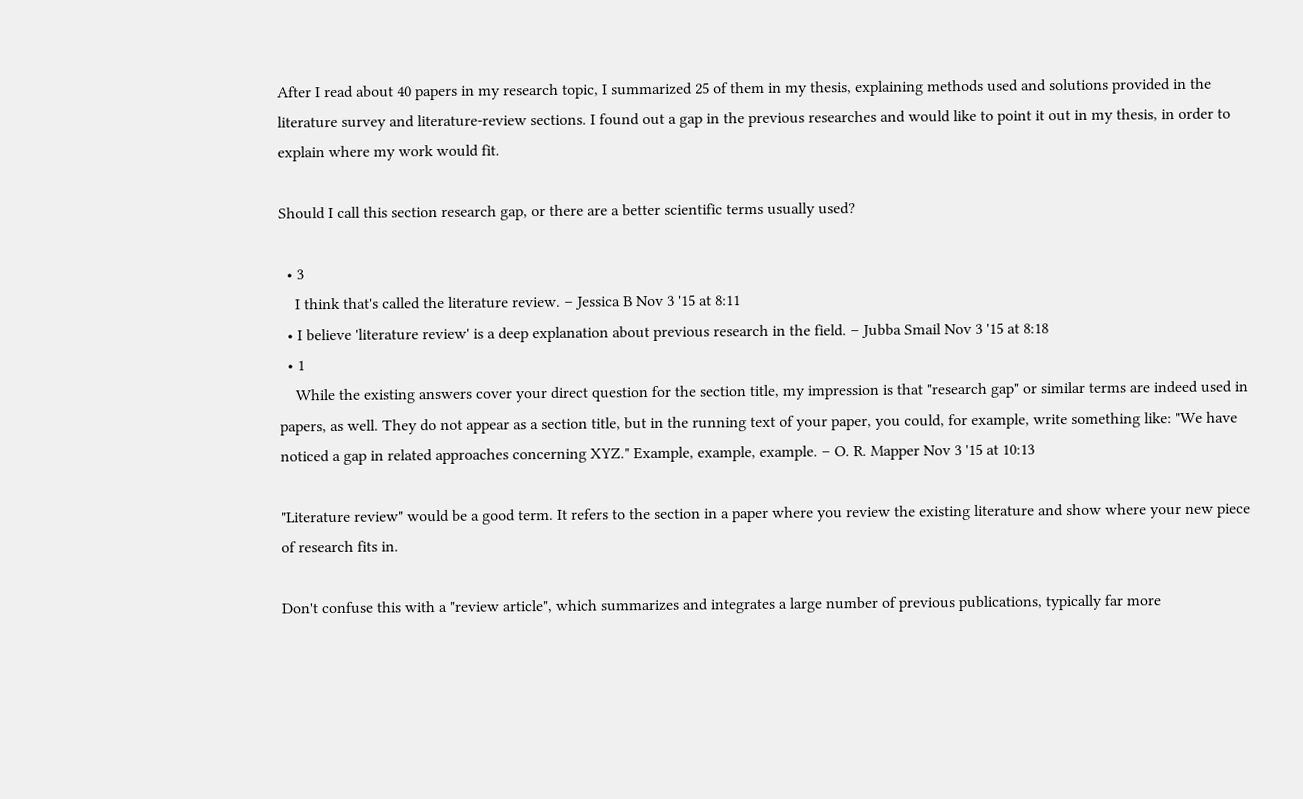After I read about 40 papers in my research topic, I summarized 25 of them in my thesis, explaining methods used and solutions provided in the literature survey and literature-review sections. I found out a gap in the previous researches and would like to point it out in my thesis, in order to explain where my work would fit.

Should I call this section research gap, or there are a better scientific terms usually used?

  • 3
    I think that's called the literature review. – Jessica B Nov 3 '15 at 8:11
  • I believe 'literature review' is a deep explanation about previous research in the field. – Jubba Smail Nov 3 '15 at 8:18
  • 1
    While the existing answers cover your direct question for the section title, my impression is that "research gap" or similar terms are indeed used in papers, as well. They do not appear as a section title, but in the running text of your paper, you could, for example, write something like: "We have noticed a gap in related approaches concerning XYZ." Example, example, example. – O. R. Mapper Nov 3 '15 at 10:13

"Literature review" would be a good term. It refers to the section in a paper where you review the existing literature and show where your new piece of research fits in.

Don't confuse this with a "review article", which summarizes and integrates a large number of previous publications, typically far more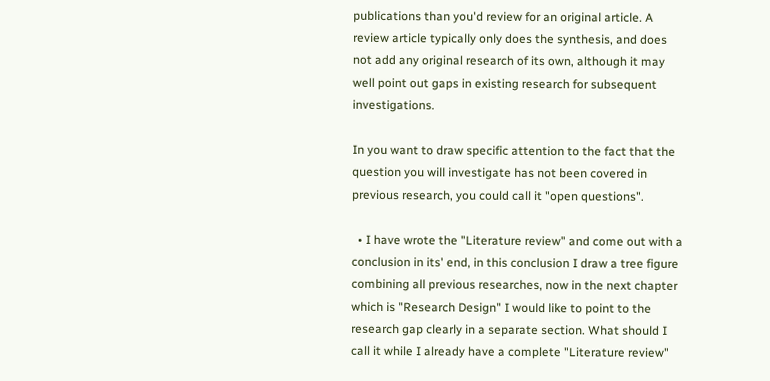publications than you'd review for an original article. A review article typically only does the synthesis, and does not add any original research of its own, although it may well point out gaps in existing research for subsequent investigations.

In you want to draw specific attention to the fact that the question you will investigate has not been covered in previous research, you could call it "open questions".

  • I have wrote the "Literature review" and come out with a conclusion in its' end, in this conclusion I draw a tree figure combining all previous researches, now in the next chapter which is "Research Design" I would like to point to the research gap clearly in a separate section. What should I call it while I already have a complete "Literature review"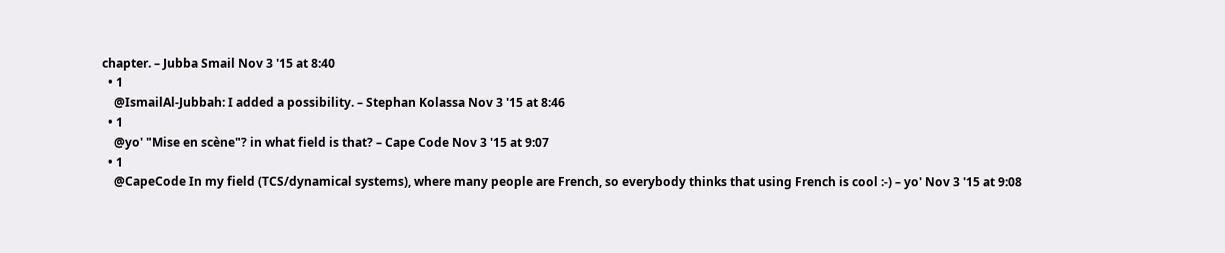chapter. – Jubba Smail Nov 3 '15 at 8:40
  • 1
    @IsmailAl-Jubbah: I added a possibility. – Stephan Kolassa Nov 3 '15 at 8:46
  • 1
    @yo' "Mise en scène"? in what field is that? – Cape Code Nov 3 '15 at 9:07
  • 1
    @CapeCode In my field (TCS/dynamical systems), where many people are French, so everybody thinks that using French is cool :-) – yo' Nov 3 '15 at 9:08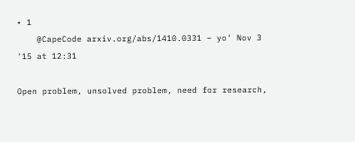• 1
    @CapeCode arxiv.org/abs/1410.0331 – yo' Nov 3 '15 at 12:31

Open problem, unsolved problem, need for research,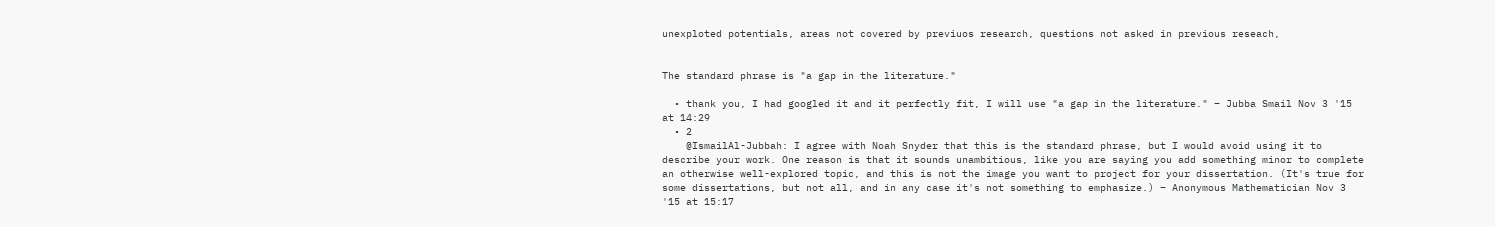unexploted potentials, areas not covered by previuos research, questions not asked in previous reseach,


The standard phrase is "a gap in the literature."

  • thank you, I had googled it and it perfectly fit, I will use "a gap in the literature." – Jubba Smail Nov 3 '15 at 14:29
  • 2
    @IsmailAl-Jubbah: I agree with Noah Snyder that this is the standard phrase, but I would avoid using it to describe your work. One reason is that it sounds unambitious, like you are saying you add something minor to complete an otherwise well-explored topic, and this is not the image you want to project for your dissertation. (It's true for some dissertations, but not all, and in any case it's not something to emphasize.) – Anonymous Mathematician Nov 3 '15 at 15:17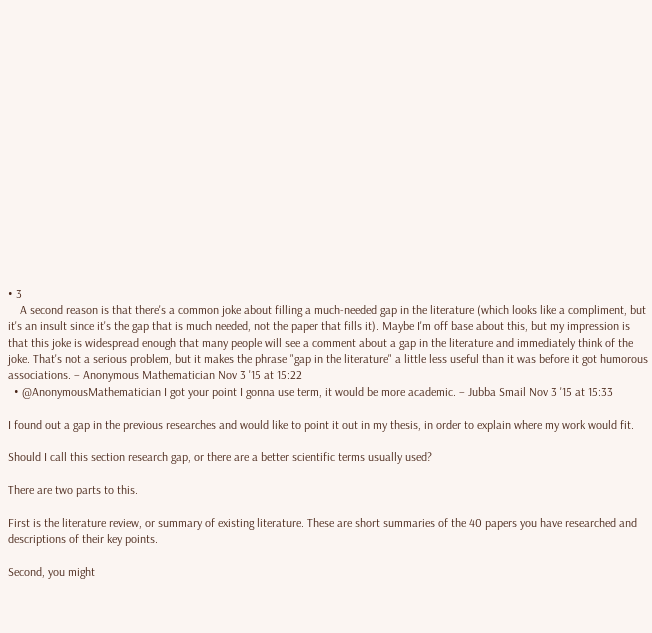• 3
    A second reason is that there's a common joke about filling a much-needed gap in the literature (which looks like a compliment, but it's an insult since it's the gap that is much needed, not the paper that fills it). Maybe I'm off base about this, but my impression is that this joke is widespread enough that many people will see a comment about a gap in the literature and immediately think of the joke. That's not a serious problem, but it makes the phrase "gap in the literature" a little less useful than it was before it got humorous associations. – Anonymous Mathematician Nov 3 '15 at 15:22
  • @AnonymousMathematician I got your point I gonna use term, it would be more academic. – Jubba Smail Nov 3 '15 at 15:33

I found out a gap in the previous researches and would like to point it out in my thesis, in order to explain where my work would fit.

Should I call this section research gap, or there are a better scientific terms usually used?

There are two parts to this.

First is the literature review, or summary of existing literature. These are short summaries of the 40 papers you have researched and descriptions of their key points.

Second, you might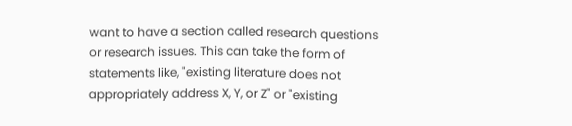want to have a section called research questions or research issues. This can take the form of statements like, "existing literature does not appropriately address X, Y, or Z" or "existing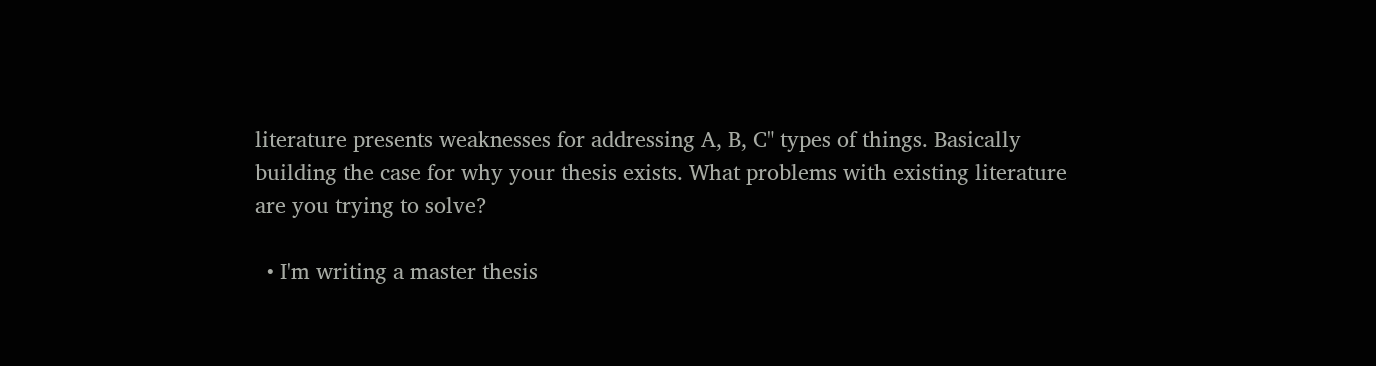literature presents weaknesses for addressing A, B, C" types of things. Basically building the case for why your thesis exists. What problems with existing literature are you trying to solve?

  • I'm writing a master thesis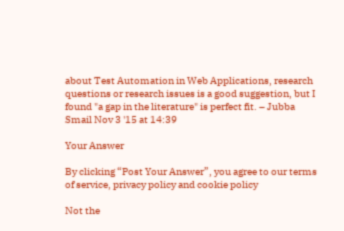about Test Automation in Web Applications, research questions or research issues is a good suggestion, but I found "a gap in the literature" is perfect fit. – Jubba Smail Nov 3 '15 at 14:39

Your Answer

By clicking “Post Your Answer”, you agree to our terms of service, privacy policy and cookie policy

Not the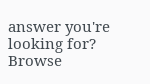answer you're looking for? Browse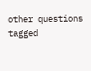other questions tagged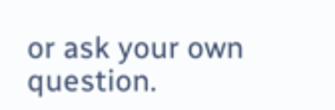or ask your own question.